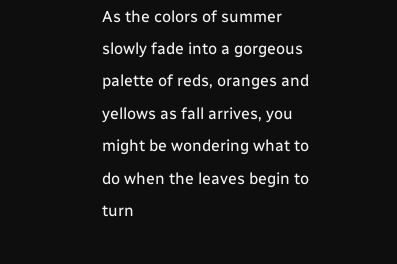As the colors of summer slowly fade into a gorgeous palette of reds, oranges and yellows as fall arrives, you might be wondering what to do when the leaves begin to turn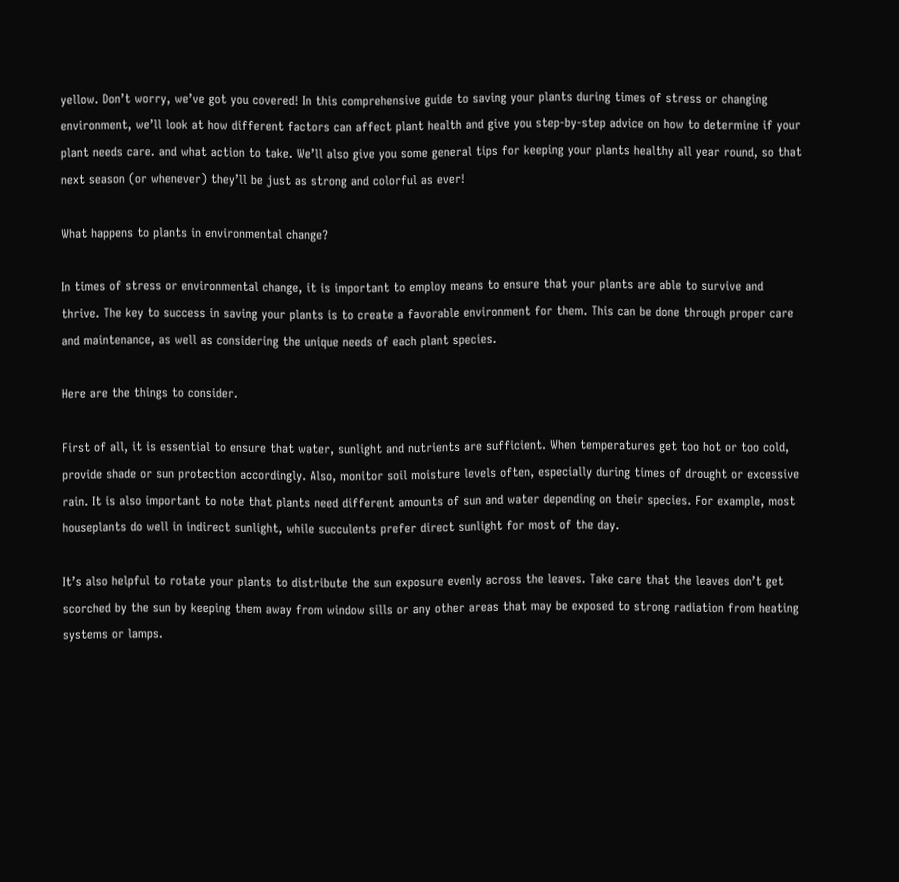yellow. Don’t worry, we’ve got you covered! In this comprehensive guide to saving your plants during times of stress or changing environment, we’ll look at how different factors can affect plant health and give you step-by-step advice on how to determine if your plant needs care. and what action to take. We’ll also give you some general tips for keeping your plants healthy all year round, so that next season (or whenever) they’ll be just as strong and colorful as ever!

What happens to plants in environmental change?

In times of stress or environmental change, it is important to employ means to ensure that your plants are able to survive and thrive. The key to success in saving your plants is to create a favorable environment for them. This can be done through proper care and maintenance, as well as considering the unique needs of each plant species.

Here are the things to consider.

First of all, it is essential to ensure that water, sunlight and nutrients are sufficient. When temperatures get too hot or too cold, provide shade or sun protection accordingly. Also, monitor soil moisture levels often, especially during times of drought or excessive rain. It is also important to note that plants need different amounts of sun and water depending on their species. For example, most houseplants do well in indirect sunlight, while succulents prefer direct sunlight for most of the day.

It’s also helpful to rotate your plants to distribute the sun exposure evenly across the leaves. Take care that the leaves don’t get scorched by the sun by keeping them away from window sills or any other areas that may be exposed to strong radiation from heating systems or lamps.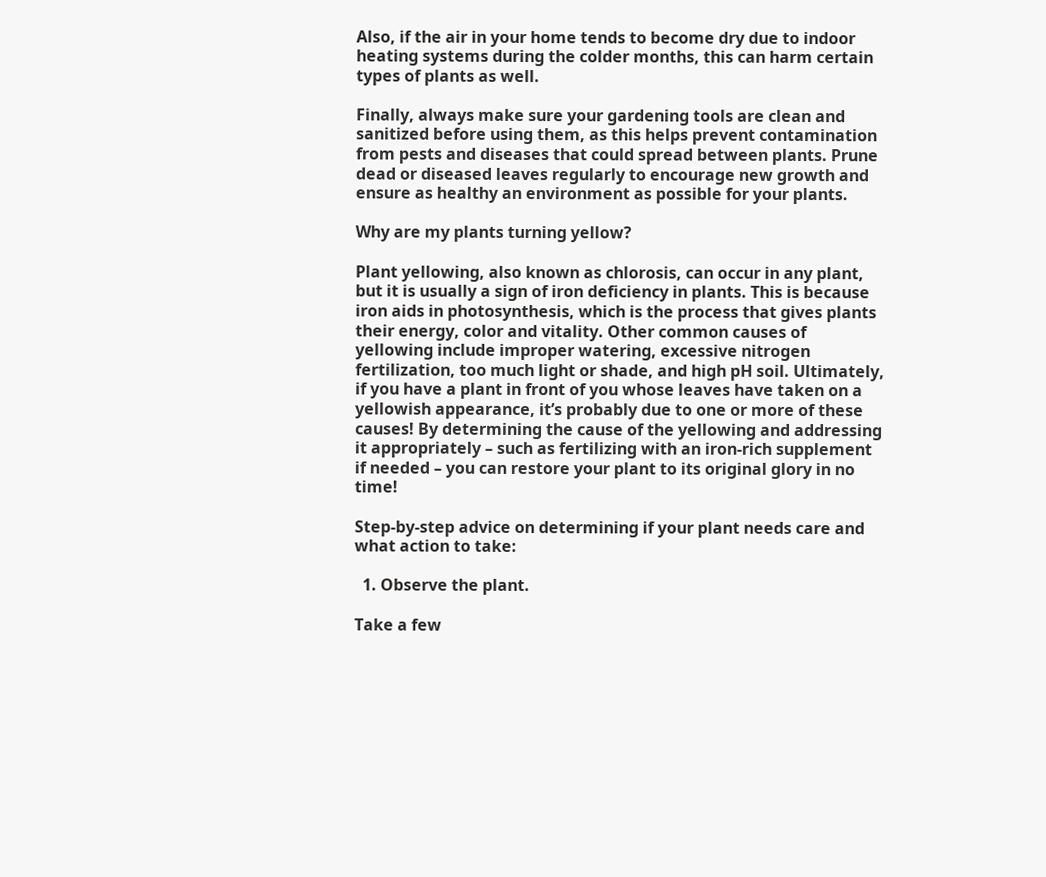Also, if the air in your home tends to become dry due to indoor heating systems during the colder months, this can harm certain types of plants as well.

Finally, always make sure your gardening tools are clean and sanitized before using them, as this helps prevent contamination from pests and diseases that could spread between plants. Prune dead or diseased leaves regularly to encourage new growth and ensure as healthy an environment as possible for your plants.

Why are my plants turning yellow?

Plant yellowing, also known as chlorosis, can occur in any plant, but it is usually a sign of iron deficiency in plants. This is because iron aids in photosynthesis, which is the process that gives plants their energy, color and vitality. Other common causes of yellowing include improper watering, excessive nitrogen fertilization, too much light or shade, and high pH soil. Ultimately, if you have a plant in front of you whose leaves have taken on a yellowish appearance, it’s probably due to one or more of these causes! By determining the cause of the yellowing and addressing it appropriately – such as fertilizing with an iron-rich supplement if needed – you can restore your plant to its original glory in no time!

Step-by-step advice on determining if your plant needs care and what action to take:

  1. Observe the plant.

Take a few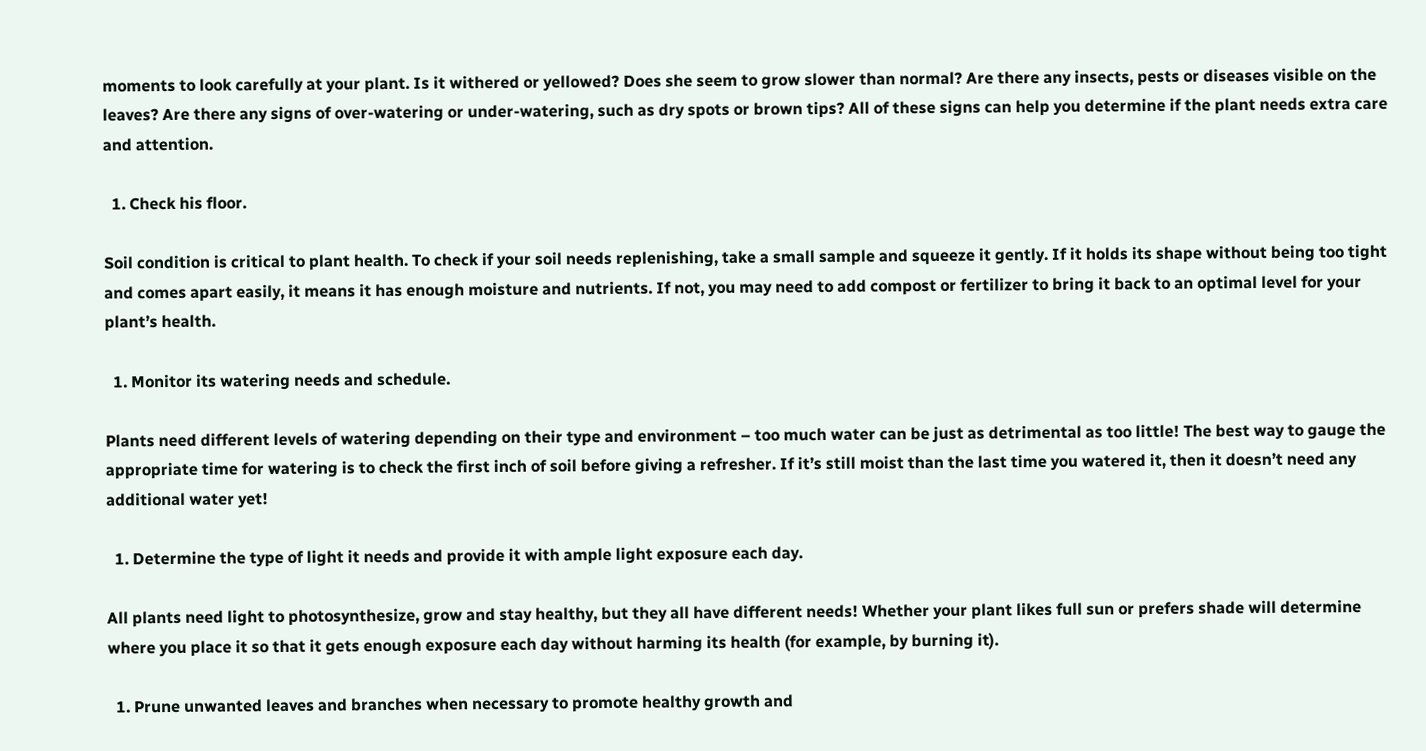moments to look carefully at your plant. Is it withered or yellowed? Does she seem to grow slower than normal? Are there any insects, pests or diseases visible on the leaves? Are there any signs of over-watering or under-watering, such as dry spots or brown tips? All of these signs can help you determine if the plant needs extra care and attention.

  1. Check his floor.

Soil condition is critical to plant health. To check if your soil needs replenishing, take a small sample and squeeze it gently. If it holds its shape without being too tight and comes apart easily, it means it has enough moisture and nutrients. If not, you may need to add compost or fertilizer to bring it back to an optimal level for your plant’s health.

  1. Monitor its watering needs and schedule.

Plants need different levels of watering depending on their type and environment – too much water can be just as detrimental as too little! The best way to gauge the appropriate time for watering is to check the first inch of soil before giving a refresher. If it’s still moist than the last time you watered it, then it doesn’t need any additional water yet!

  1. Determine the type of light it needs and provide it with ample light exposure each day.

All plants need light to photosynthesize, grow and stay healthy, but they all have different needs! Whether your plant likes full sun or prefers shade will determine where you place it so that it gets enough exposure each day without harming its health (for example, by burning it).

  1. Prune unwanted leaves and branches when necessary to promote healthy growth and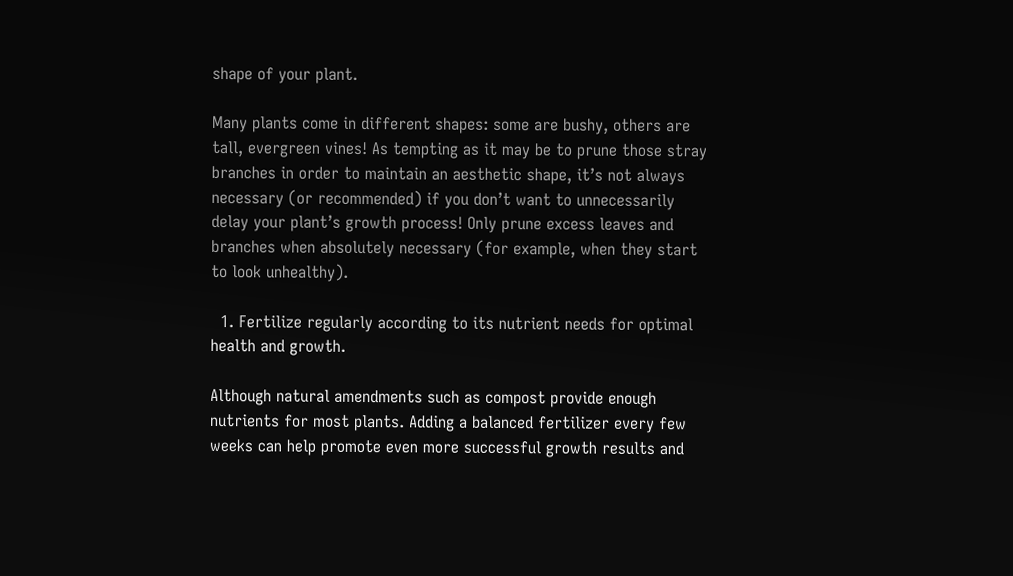shape of your plant.

Many plants come in different shapes: some are bushy, others are tall, evergreen vines! As tempting as it may be to prune those stray branches in order to maintain an aesthetic shape, it’s not always necessary (or recommended) if you don’t want to unnecessarily delay your plant’s growth process! Only prune excess leaves and branches when absolutely necessary (for example, when they start to look unhealthy).

  1. Fertilize regularly according to its nutrient needs for optimal health and growth.

Although natural amendments such as compost provide enough nutrients for most plants. Adding a balanced fertilizer every few weeks can help promote even more successful growth results and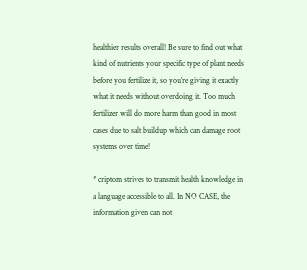healthier results overall! Be sure to find out what kind of nutrients your specific type of plant needs before you fertilize it, so you’re giving it exactly what it needs without overdoing it. Too much fertilizer will do more harm than good in most cases due to salt buildup which can damage root systems over time!

* criptom strives to transmit health knowledge in a language accessible to all. In NO CASE, the information given can not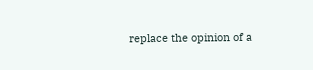replace the opinion of a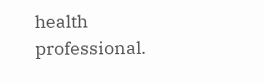health professional.